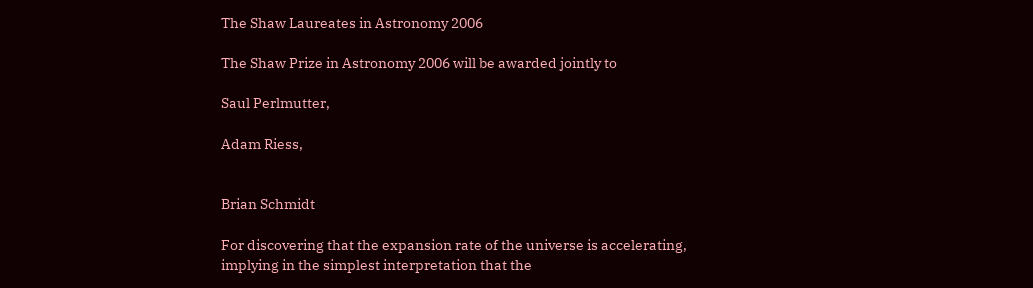The Shaw Laureates in Astronomy 2006

The Shaw Prize in Astronomy 2006 will be awarded jointly to

Saul Perlmutter,

Adam Riess,


Brian Schmidt

For discovering that the expansion rate of the universe is accelerating,
implying in the simplest interpretation that the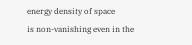energy density of space
is non-vanishing even in the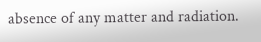absence of any matter and radiation.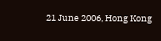21 June 2006, Hong Kong